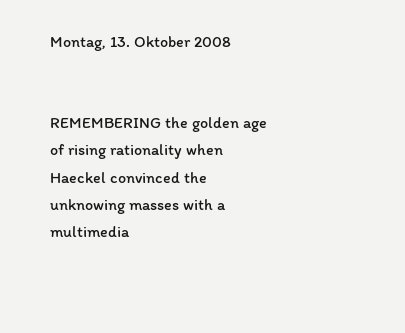Montag, 13. Oktober 2008


REMEMBERING the golden age of rising rationality when Haeckel convinced the unknowing masses with a multimedia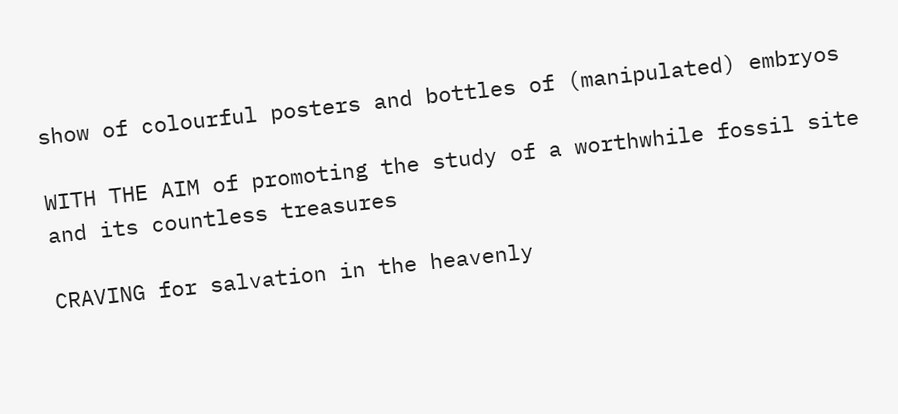show of colourful posters and bottles of (manipulated) embryos

WITH THE AIM of promoting the study of a worthwhile fossil site and its countless treasures

CRAVING for salvation in the heavenly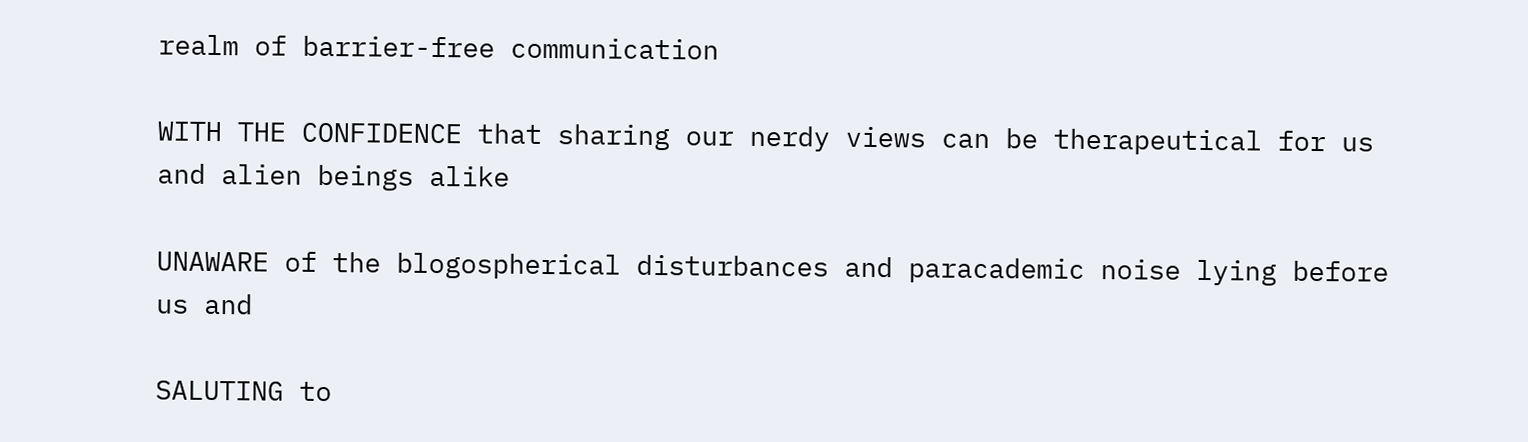realm of barrier-free communication

WITH THE CONFIDENCE that sharing our nerdy views can be therapeutical for us and alien beings alike

UNAWARE of the blogospherical disturbances and paracademic noise lying before us and

SALUTING to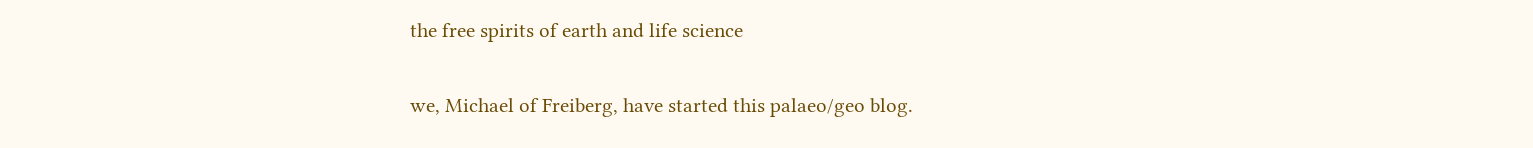the free spirits of earth and life science

we, Michael of Freiberg, have started this palaeo/geo blog.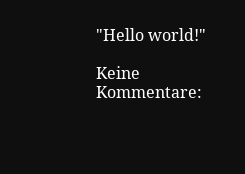"Hello world!"

Keine Kommentare: